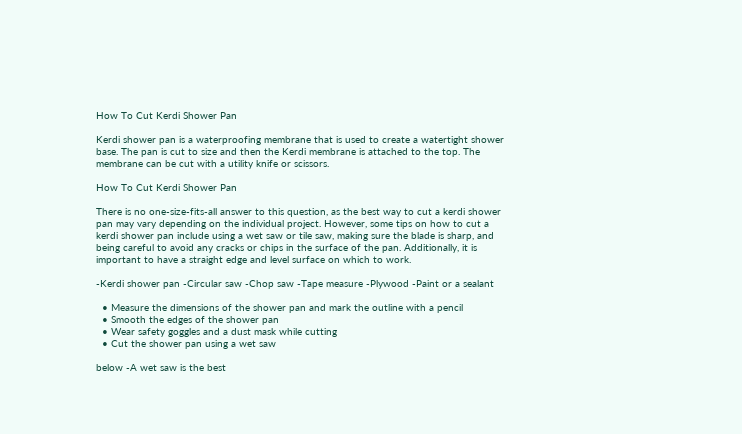How To Cut Kerdi Shower Pan

Kerdi shower pan is a waterproofing membrane that is used to create a watertight shower base. The pan is cut to size and then the Kerdi membrane is attached to the top. The membrane can be cut with a utility knife or scissors.

How To Cut Kerdi Shower Pan

There is no one-size-fits-all answer to this question, as the best way to cut a kerdi shower pan may vary depending on the individual project. However, some tips on how to cut a kerdi shower pan include using a wet saw or tile saw, making sure the blade is sharp, and being careful to avoid any cracks or chips in the surface of the pan. Additionally, it is important to have a straight edge and level surface on which to work.

-Kerdi shower pan -Circular saw -Chop saw -Tape measure -Plywood -Paint or a sealant

  • Measure the dimensions of the shower pan and mark the outline with a pencil
  • Smooth the edges of the shower pan
  • Wear safety goggles and a dust mask while cutting
  • Cut the shower pan using a wet saw

below -A wet saw is the best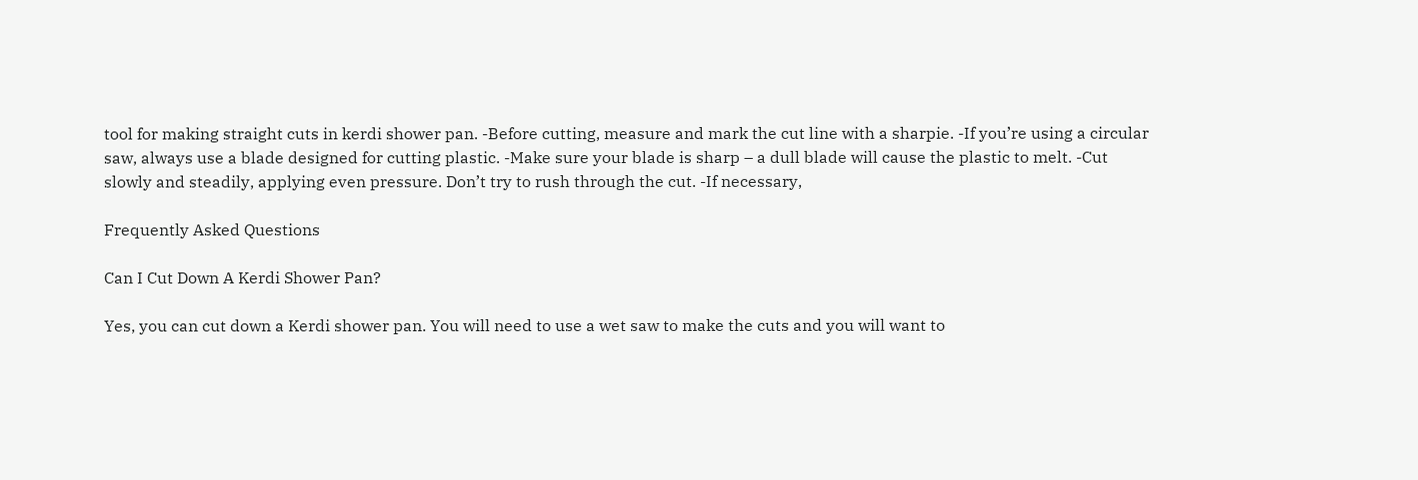tool for making straight cuts in kerdi shower pan. -Before cutting, measure and mark the cut line with a sharpie. -If you’re using a circular saw, always use a blade designed for cutting plastic. -Make sure your blade is sharp – a dull blade will cause the plastic to melt. -Cut slowly and steadily, applying even pressure. Don’t try to rush through the cut. -If necessary,

Frequently Asked Questions

Can I Cut Down A Kerdi Shower Pan?

Yes, you can cut down a Kerdi shower pan. You will need to use a wet saw to make the cuts and you will want to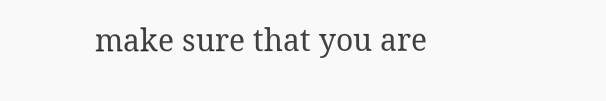make sure that you are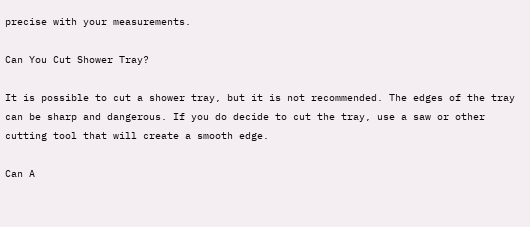precise with your measurements.

Can You Cut Shower Tray?

It is possible to cut a shower tray, but it is not recommended. The edges of the tray can be sharp and dangerous. If you do decide to cut the tray, use a saw or other cutting tool that will create a smooth edge.

Can A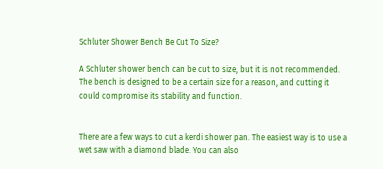Schluter Shower Bench Be Cut To Size?

A Schluter shower bench can be cut to size, but it is not recommended. The bench is designed to be a certain size for a reason, and cutting it could compromise its stability and function.


There are a few ways to cut a kerdi shower pan. The easiest way is to use a wet saw with a diamond blade. You can also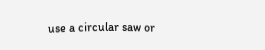use a circular saw or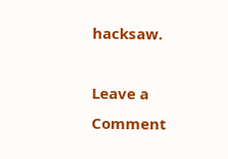hacksaw.

Leave a Comment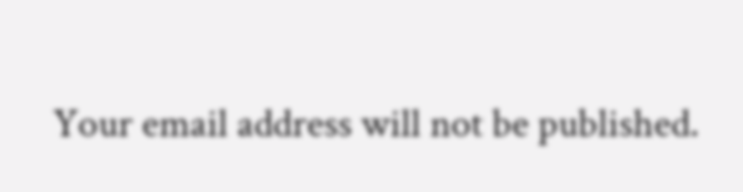Your email address will not be published.